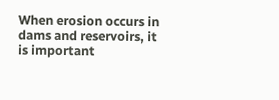When erosion occurs in dams and reservoirs, it is important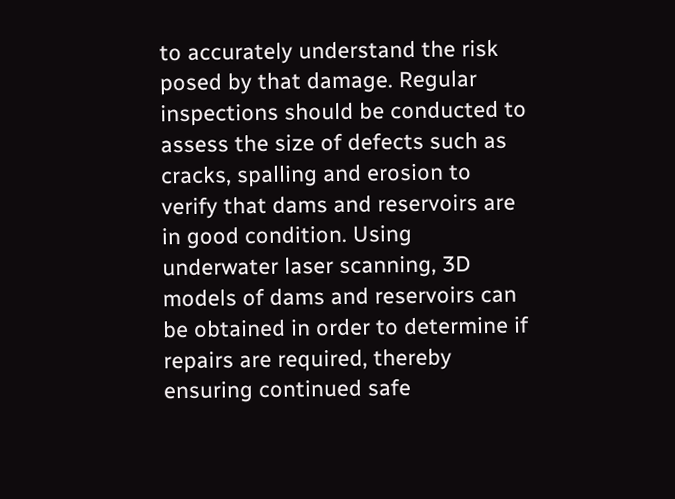to accurately understand the risk posed by that damage. Regular inspections should be conducted to assess the size of defects such as cracks, spalling and erosion to verify that dams and reservoirs are in good condition. Using underwater laser scanning, 3D models of dams and reservoirs can be obtained in order to determine if repairs are required, thereby ensuring continued safe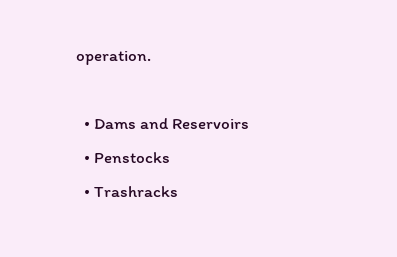operation.

  • Dams and Reservoirs
  • Penstocks
  • Trashracks